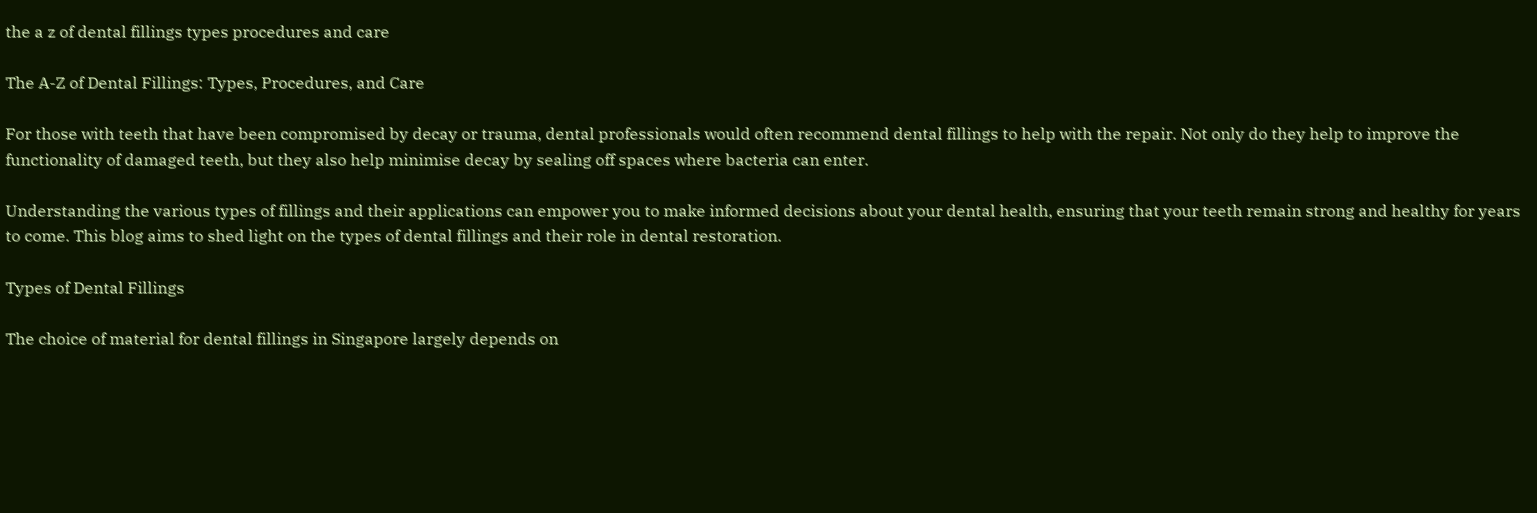the a z of dental fillings types procedures and care

The A-Z of Dental Fillings: Types, Procedures, and Care

For those with teeth that have been compromised by decay or trauma, dental professionals would often recommend dental fillings to help with the repair. Not only do they help to improve the functionality of damaged teeth, but they also help minimise decay by sealing off spaces where bacteria can enter.

Understanding the various types of fillings and their applications can empower you to make informed decisions about your dental health, ensuring that your teeth remain strong and healthy for years to come. This blog aims to shed light on the types of dental fillings and their role in dental restoration.

Types of Dental Fillings

The choice of material for dental fillings in Singapore largely depends on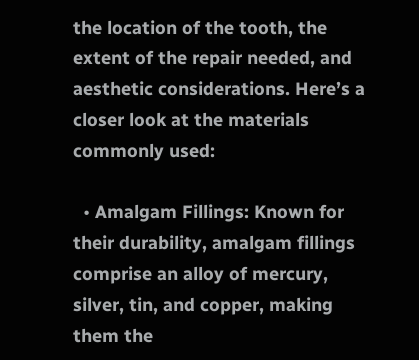the location of the tooth, the extent of the repair needed, and aesthetic considerations. Here’s a closer look at the materials commonly used:

  • Amalgam Fillings: Known for their durability, amalgam fillings comprise an alloy of mercury, silver, tin, and copper, making them the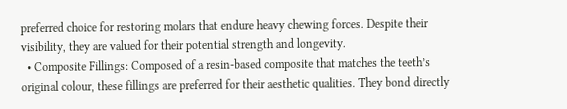preferred choice for restoring molars that endure heavy chewing forces. Despite their visibility, they are valued for their potential strength and longevity.
  • Composite Fillings: Composed of a resin-based composite that matches the teeth’s original colour, these fillings are preferred for their aesthetic qualities. They bond directly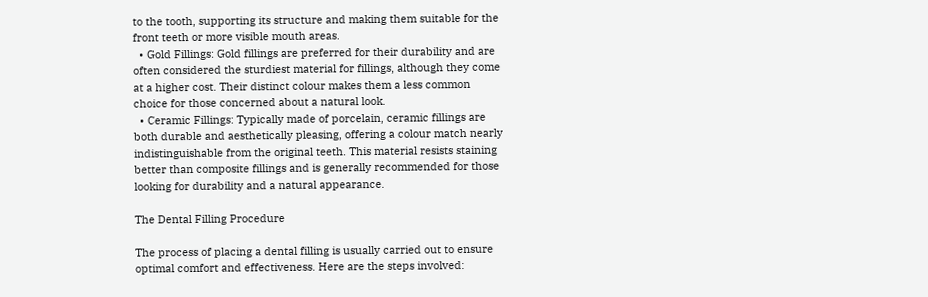to the tooth, supporting its structure and making them suitable for the front teeth or more visible mouth areas.
  • Gold Fillings: Gold fillings are preferred for their durability and are often considered the sturdiest material for fillings, although they come at a higher cost. Their distinct colour makes them a less common choice for those concerned about a natural look.
  • Ceramic Fillings: Typically made of porcelain, ceramic fillings are both durable and aesthetically pleasing, offering a colour match nearly indistinguishable from the original teeth. This material resists staining better than composite fillings and is generally recommended for those looking for durability and a natural appearance.

The Dental Filling Procedure

The process of placing a dental filling is usually carried out to ensure optimal comfort and effectiveness. Here are the steps involved: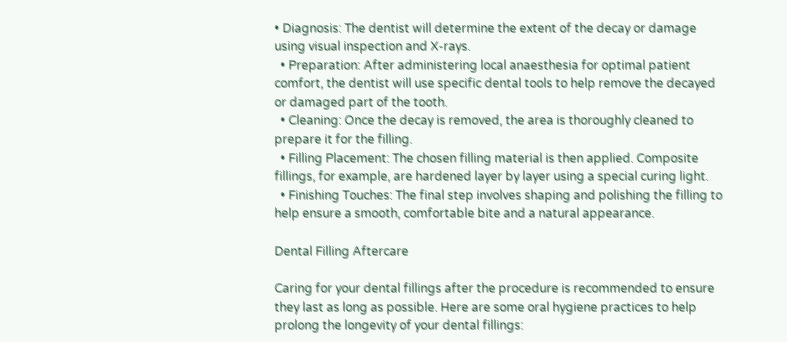• Diagnosis: The dentist will determine the extent of the decay or damage using visual inspection and X-rays.
  • Preparation: After administering local anaesthesia for optimal patient comfort, the dentist will use specific dental tools to help remove the decayed or damaged part of the tooth.
  • Cleaning: Once the decay is removed, the area is thoroughly cleaned to prepare it for the filling.
  • Filling Placement: The chosen filling material is then applied. Composite fillings, for example, are hardened layer by layer using a special curing light.
  • Finishing Touches: The final step involves shaping and polishing the filling to help ensure a smooth, comfortable bite and a natural appearance.

Dental Filling Aftercare

Caring for your dental fillings after the procedure is recommended to ensure they last as long as possible. Here are some oral hygiene practices to help prolong the longevity of your dental fillings: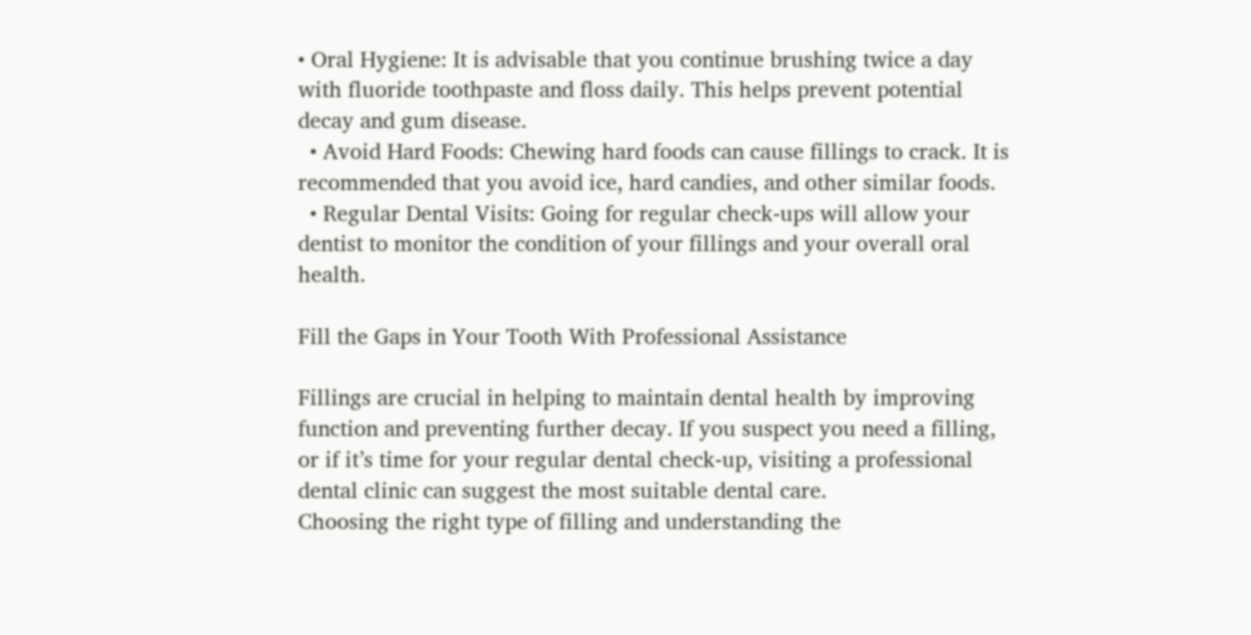• Oral Hygiene: It is advisable that you continue brushing twice a day with fluoride toothpaste and floss daily. This helps prevent potential decay and gum disease.
  • Avoid Hard Foods: Chewing hard foods can cause fillings to crack. It is recommended that you avoid ice, hard candies, and other similar foods.
  • Regular Dental Visits: Going for regular check-ups will allow your dentist to monitor the condition of your fillings and your overall oral health.

Fill the Gaps in Your Tooth With Professional Assistance

Fillings are crucial in helping to maintain dental health by improving function and preventing further decay. If you suspect you need a filling, or if it’s time for your regular dental check-up, visiting a professional dental clinic can suggest the most suitable dental care.
Choosing the right type of filling and understanding the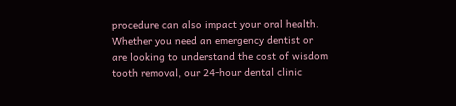procedure can also impact your oral health. Whether you need an emergency dentist or are looking to understand the cost of wisdom tooth removal, our 24-hour dental clinic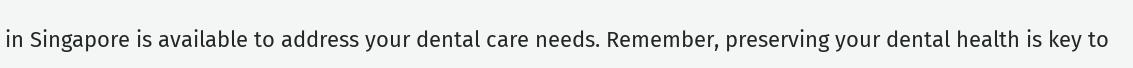in Singapore is available to address your dental care needs. Remember, preserving your dental health is key to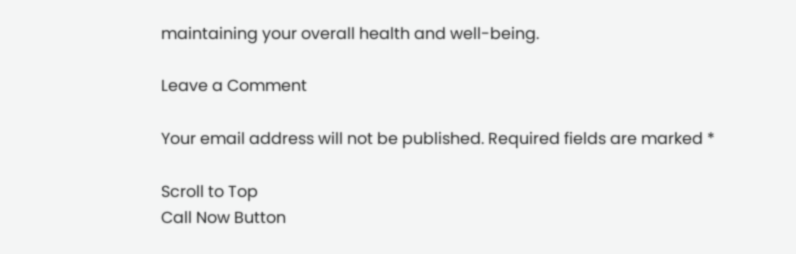maintaining your overall health and well-being.

Leave a Comment

Your email address will not be published. Required fields are marked *

Scroll to Top
Call Now Button